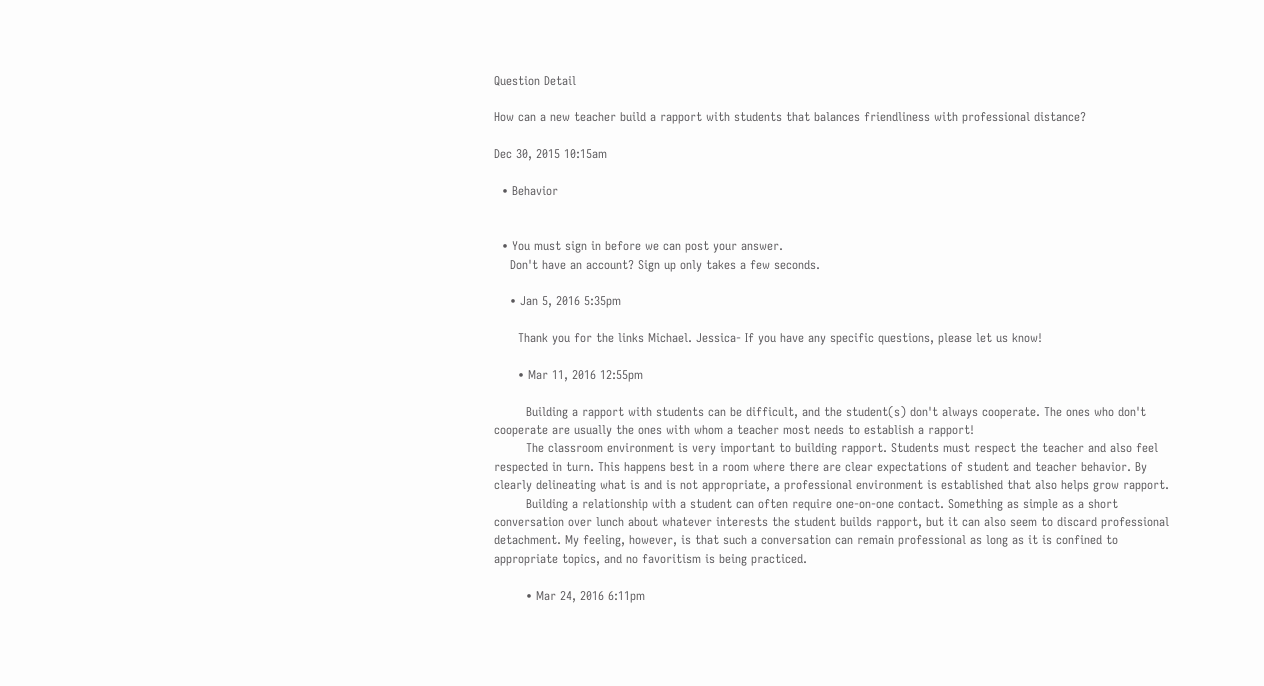Question Detail

How can a new teacher build a rapport with students that balances friendliness with professional distance?

Dec 30, 2015 10:15am

  • Behavior


  • You must sign in before we can post your answer.
    Don't have an account? Sign up only takes a few seconds.

    • Jan 5, 2016 5:35pm

      Thank you for the links Michael. Jessica- If you have any specific questions, please let us know!

      • Mar 11, 2016 12:55pm

        Building a rapport with students can be difficult, and the student(s) don't always cooperate. The ones who don't cooperate are usually the ones with whom a teacher most needs to establish a rapport!
        The classroom environment is very important to building rapport. Students must respect the teacher and also feel respected in turn. This happens best in a room where there are clear expectations of student and teacher behavior. By clearly delineating what is and is not appropriate, a professional environment is established that also helps grow rapport.
        Building a relationship with a student can often require one-on-one contact. Something as simple as a short conversation over lunch about whatever interests the student builds rapport, but it can also seem to discard professional detachment. My feeling, however, is that such a conversation can remain professional as long as it is confined to appropriate topics, and no favoritism is being practiced.

        • Mar 24, 2016 6:11pm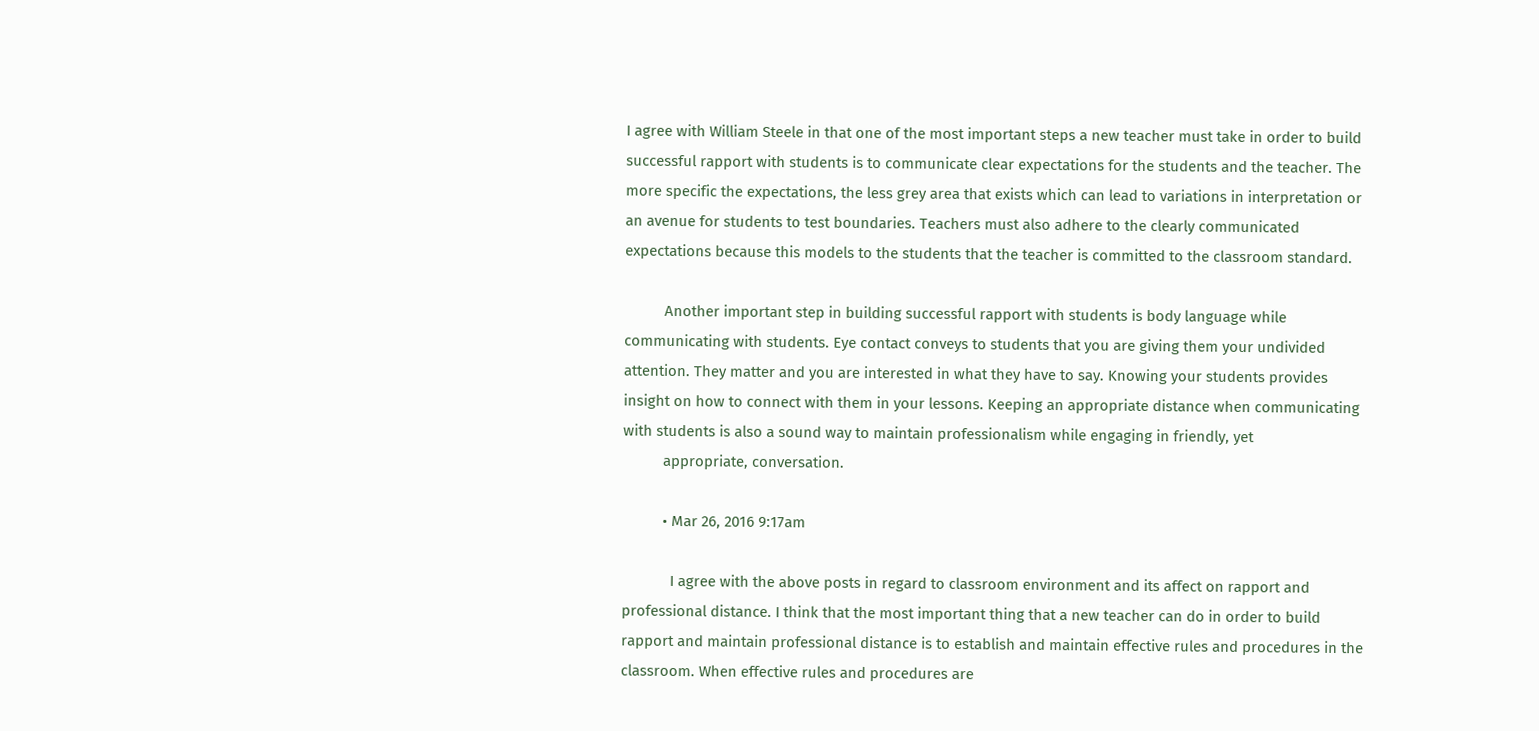I agree with William Steele in that one of the most important steps a new teacher must take in order to build successful rapport with students is to communicate clear expectations for the students and the teacher. The more specific the expectations, the less grey area that exists which can lead to variations in interpretation or an avenue for students to test boundaries. Teachers must also adhere to the clearly communicated expectations because this models to the students that the teacher is committed to the classroom standard.

          Another important step in building successful rapport with students is body language while communicating with students. Eye contact conveys to students that you are giving them your undivided attention. They matter and you are interested in what they have to say. Knowing your students provides insight on how to connect with them in your lessons. Keeping an appropriate distance when communicating with students is also a sound way to maintain professionalism while engaging in friendly, yet
          appropriate, conversation.

          • Mar 26, 2016 9:17am

            I agree with the above posts in regard to classroom environment and its affect on rapport and professional distance. I think that the most important thing that a new teacher can do in order to build rapport and maintain professional distance is to establish and maintain effective rules and procedures in the classroom. When effective rules and procedures are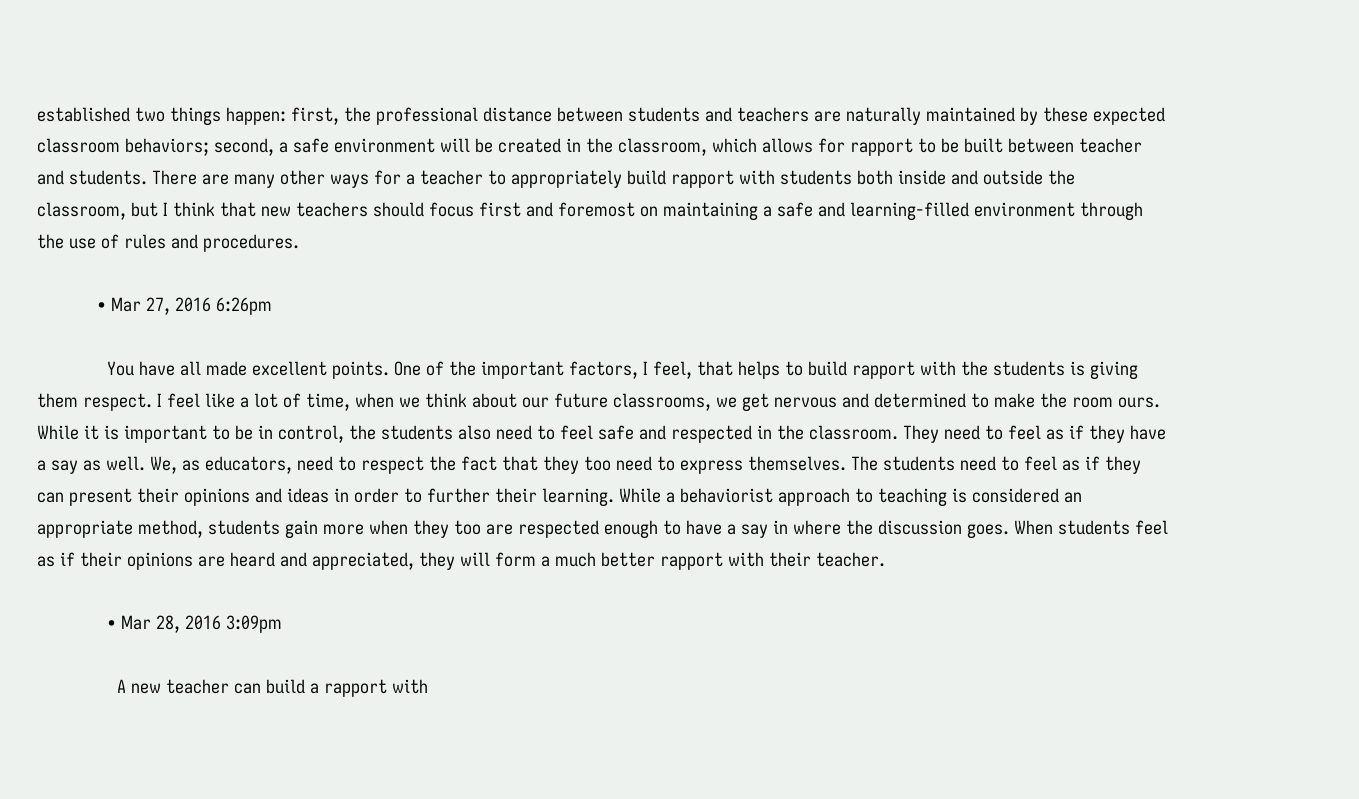established two things happen: first, the professional distance between students and teachers are naturally maintained by these expected classroom behaviors; second, a safe environment will be created in the classroom, which allows for rapport to be built between teacher and students. There are many other ways for a teacher to appropriately build rapport with students both inside and outside the classroom, but I think that new teachers should focus first and foremost on maintaining a safe and learning-filled environment through the use of rules and procedures.

            • Mar 27, 2016 6:26pm

              You have all made excellent points. One of the important factors, I feel, that helps to build rapport with the students is giving them respect. I feel like a lot of time, when we think about our future classrooms, we get nervous and determined to make the room ours. While it is important to be in control, the students also need to feel safe and respected in the classroom. They need to feel as if they have a say as well. We, as educators, need to respect the fact that they too need to express themselves. The students need to feel as if they can present their opinions and ideas in order to further their learning. While a behaviorist approach to teaching is considered an appropriate method, students gain more when they too are respected enough to have a say in where the discussion goes. When students feel as if their opinions are heard and appreciated, they will form a much better rapport with their teacher.

              • Mar 28, 2016 3:09pm

                A new teacher can build a rapport with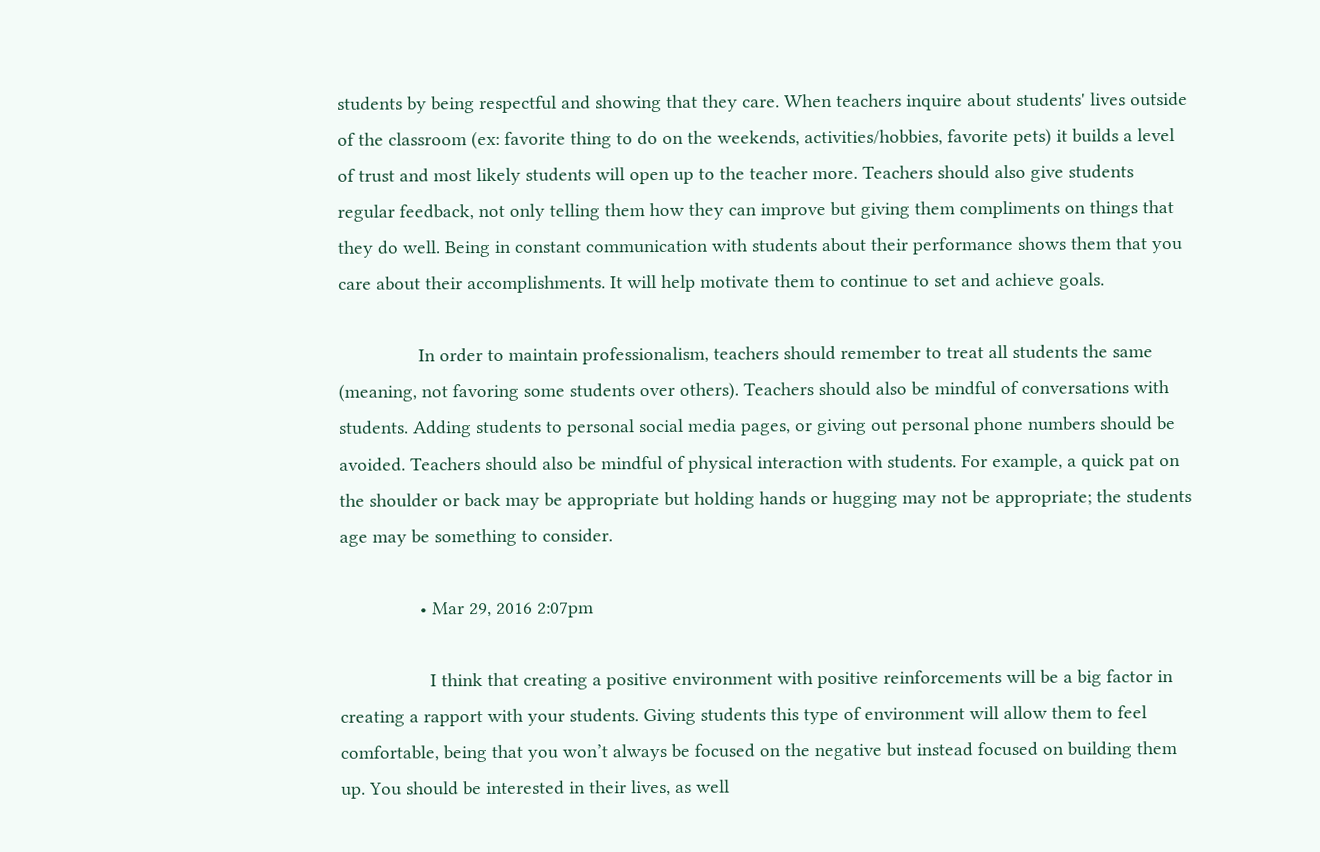students by being respectful and showing that they care. When teachers inquire about students' lives outside of the classroom (ex: favorite thing to do on the weekends, activities/hobbies, favorite pets) it builds a level of trust and most likely students will open up to the teacher more. Teachers should also give students regular feedback, not only telling them how they can improve but giving them compliments on things that they do well. Being in constant communication with students about their performance shows them that you care about their accomplishments. It will help motivate them to continue to set and achieve goals.

                In order to maintain professionalism, teachers should remember to treat all students the same (meaning, not favoring some students over others). Teachers should also be mindful of conversations with students. Adding students to personal social media pages, or giving out personal phone numbers should be avoided. Teachers should also be mindful of physical interaction with students. For example, a quick pat on the shoulder or back may be appropriate but holding hands or hugging may not be appropriate; the students age may be something to consider.

                • Mar 29, 2016 2:07pm

                  I think that creating a positive environment with positive reinforcements will be a big factor in creating a rapport with your students. Giving students this type of environment will allow them to feel comfortable, being that you won’t always be focused on the negative but instead focused on building them up. You should be interested in their lives, as well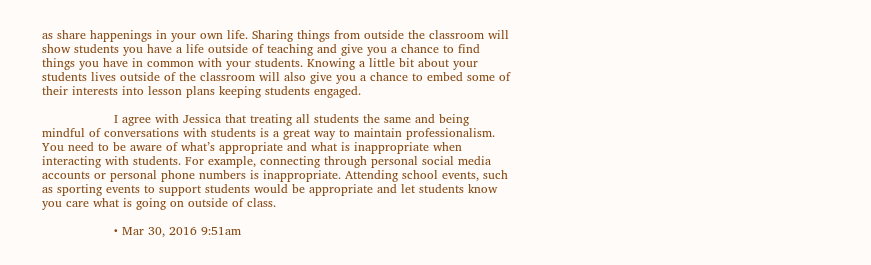as share happenings in your own life. Sharing things from outside the classroom will show students you have a life outside of teaching and give you a chance to find things you have in common with your students. Knowing a little bit about your students lives outside of the classroom will also give you a chance to embed some of their interests into lesson plans keeping students engaged.

                  I agree with Jessica that treating all students the same and being mindful of conversations with students is a great way to maintain professionalism. You need to be aware of what’s appropriate and what is inappropriate when interacting with students. For example, connecting through personal social media accounts or personal phone numbers is inappropriate. Attending school events, such as sporting events to support students would be appropriate and let students know you care what is going on outside of class.

                  • Mar 30, 2016 9:51am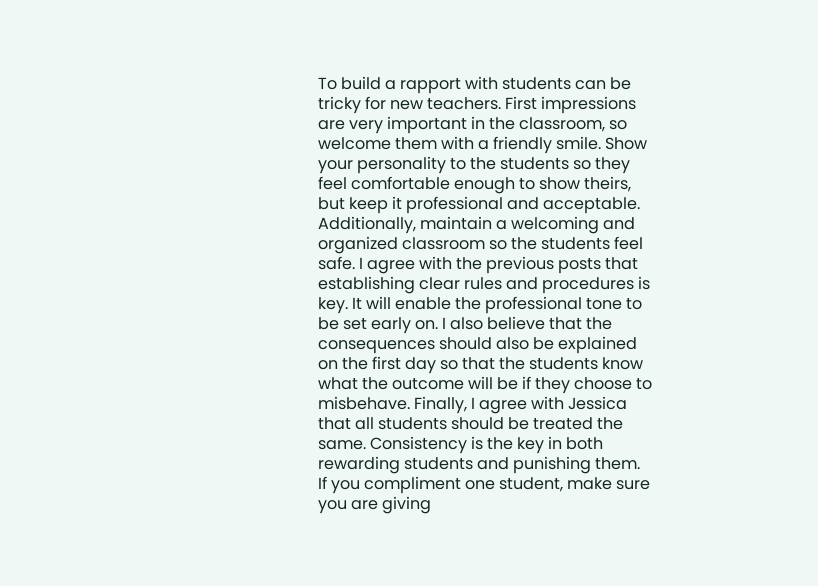To build a rapport with students can be tricky for new teachers. First impressions are very important in the classroom, so welcome them with a friendly smile. Show your personality to the students so they feel comfortable enough to show theirs, but keep it professional and acceptable. Additionally, maintain a welcoming and organized classroom so the students feel safe. I agree with the previous posts that establishing clear rules and procedures is key. It will enable the professional tone to be set early on. I also believe that the consequences should also be explained on the first day so that the students know what the outcome will be if they choose to misbehave. Finally, I agree with Jessica that all students should be treated the same. Consistency is the key in both rewarding students and punishing them. If you compliment one student, make sure you are giving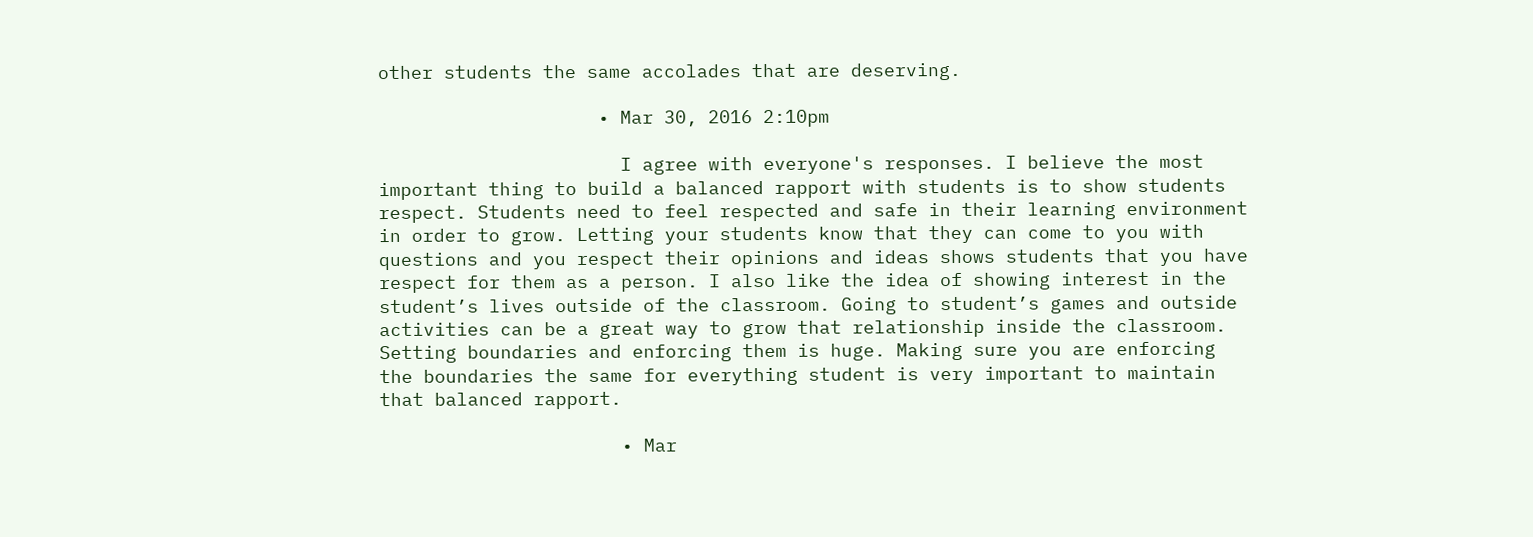other students the same accolades that are deserving.

                    • Mar 30, 2016 2:10pm

                      I agree with everyone's responses. I believe the most important thing to build a balanced rapport with students is to show students respect. Students need to feel respected and safe in their learning environment in order to grow. Letting your students know that they can come to you with questions and you respect their opinions and ideas shows students that you have respect for them as a person. I also like the idea of showing interest in the student’s lives outside of the classroom. Going to student’s games and outside activities can be a great way to grow that relationship inside the classroom. Setting boundaries and enforcing them is huge. Making sure you are enforcing the boundaries the same for everything student is very important to maintain that balanced rapport.

                      • Mar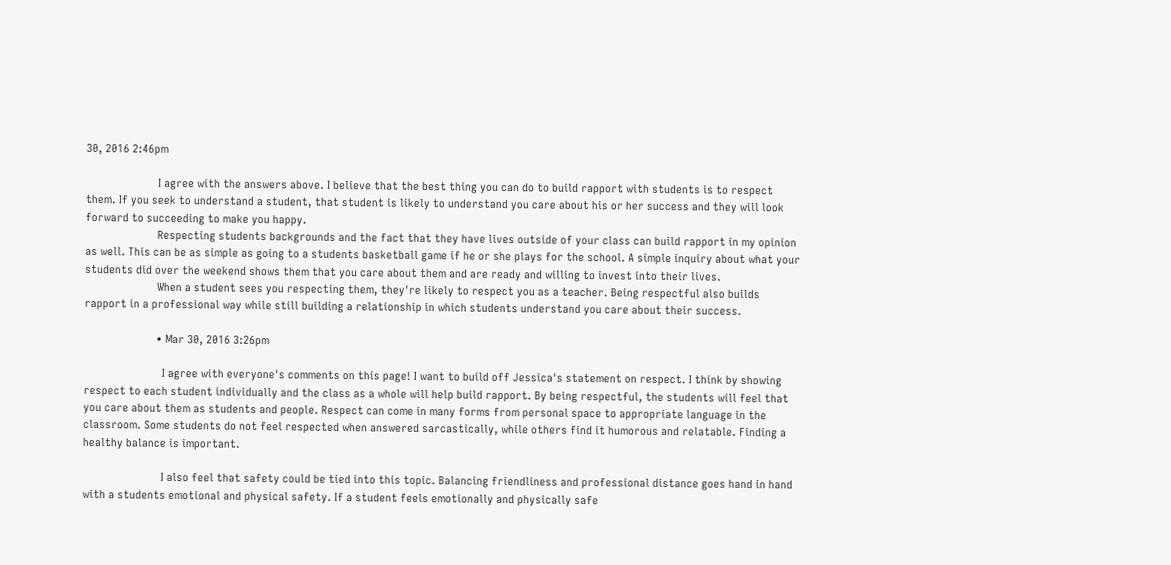30, 2016 2:46pm

                        I agree with the answers above. I believe that the best thing you can do to build rapport with students is to respect them. If you seek to understand a student, that student is likely to understand you care about his or her success and they will look forward to succeeding to make you happy.
                        Respecting students backgrounds and the fact that they have lives outside of your class can build rapport in my opinion as well. This can be as simple as going to a students basketball game if he or she plays for the school. A simple inquiry about what your students did over the weekend shows them that you care about them and are ready and willing to invest into their lives.
                        When a student sees you respecting them, they're likely to respect you as a teacher. Being respectful also builds rapport in a professional way while still building a relationship in which students understand you care about their success.

                        • Mar 30, 2016 3:26pm

                          I agree with everyone's comments on this page! I want to build off Jessica's statement on respect. I think by showing respect to each student individually and the class as a whole will help build rapport. By being respectful, the students will feel that you care about them as students and people. Respect can come in many forms from personal space to appropriate language in the classroom. Some students do not feel respected when answered sarcastically, while others find it humorous and relatable. Finding a healthy balance is important.

                          I also feel that safety could be tied into this topic. Balancing friendliness and professional distance goes hand in hand with a students emotional and physical safety. If a student feels emotionally and physically safe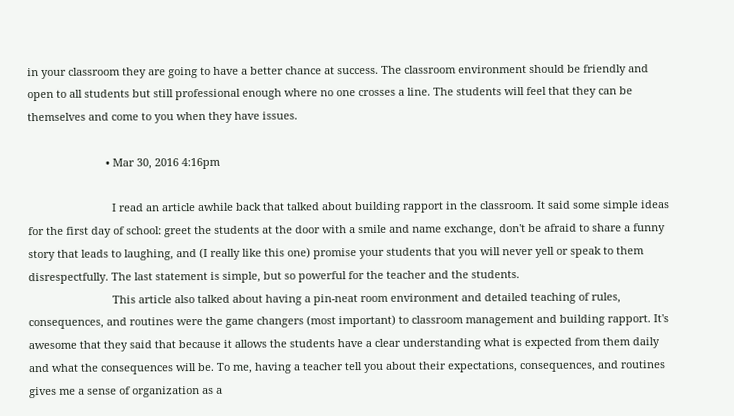in your classroom they are going to have a better chance at success. The classroom environment should be friendly and open to all students but still professional enough where no one crosses a line. The students will feel that they can be themselves and come to you when they have issues.

                          • Mar 30, 2016 4:16pm

                            I read an article awhile back that talked about building rapport in the classroom. It said some simple ideas for the first day of school: greet the students at the door with a smile and name exchange, don't be afraid to share a funny story that leads to laughing, and (I really like this one) promise your students that you will never yell or speak to them disrespectfully. The last statement is simple, but so powerful for the teacher and the students.
                            This article also talked about having a pin-neat room environment and detailed teaching of rules, consequences, and routines were the game changers (most important) to classroom management and building rapport. It's awesome that they said that because it allows the students have a clear understanding what is expected from them daily and what the consequences will be. To me, having a teacher tell you about their expectations, consequences, and routines gives me a sense of organization as a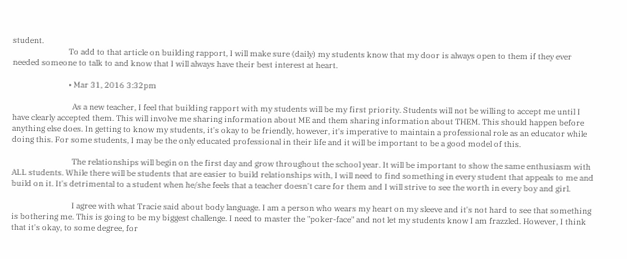student.
                            To add to that article on building rapport, I will make sure (daily) my students know that my door is always open to them if they ever needed someone to talk to and know that I will always have their best interest at heart.

                            • Mar 31, 2016 3:32pm

                              As a new teacher, I feel that building rapport with my students will be my first priority. Students will not be willing to accept me until I have clearly accepted them. This will involve me sharing information about ME and them sharing information about THEM. This should happen before anything else does. In getting to know my students, it's okay to be friendly, however, it's imperative to maintain a professional role as an educator while doing this. For some students, I may be the only educated professional in their life and it will be important to be a good model of this.

                              The relationships will begin on the first day and grow throughout the school year. It will be important to show the same enthusiasm with ALL students. While there will be students that are easier to build relationships with, I will need to find something in every student that appeals to me and build on it. It's detrimental to a student when he/she feels that a teacher doesn't care for them and I will strive to see the worth in every boy and girl.

                              I agree with what Tracie said about body language. I am a person who wears my heart on my sleeve and it's not hard to see that something is bothering me. This is going to be my biggest challenge. I need to master the "poker-face" and not let my students know I am frazzled. However, I think that it's okay, to some degree, for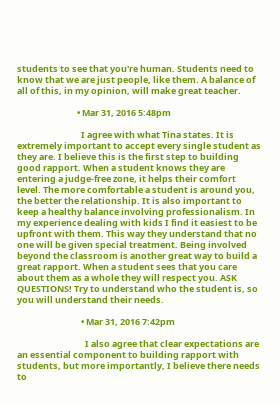students to see that you're human. Students need to know that we are just people, like them. A balance of all of this, in my opinion, will make great teacher.

                              • Mar 31, 2016 5:48pm

                                I agree with what Tina states. It is extremely important to accept every single student as they are. I believe this is the first step to building good rapport. When a student knows they are entering a judge-free zone, it helps their comfort level. The more comfortable a student is around you, the better the relationship. It is also important to keep a healthy balance involving professionalism. In my experience dealing with kids I find it easiest to be upfront with them. This way they understand that no one will be given special treatment. Being involved beyond the classroom is another great way to build a great rapport. When a student sees that you care about them as a whole they will respect you. ASK QUESTIONS! Try to understand who the student is, so you will understand their needs.

                                • Mar 31, 2016 7:42pm

                                  I also agree that clear expectations are an essential component to building rapport with students, but more importantly, I believe there needs to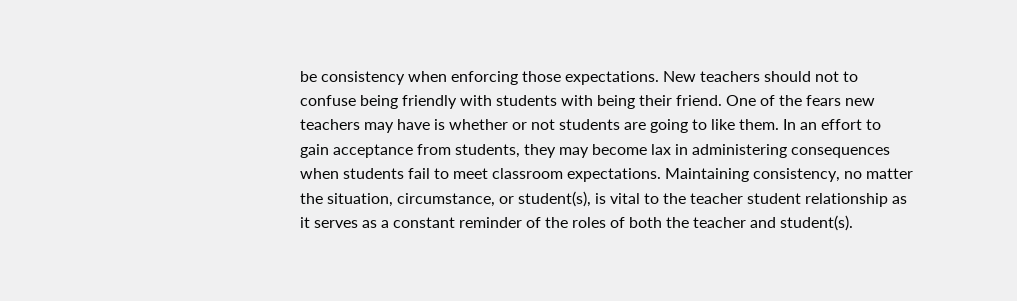be consistency when enforcing those expectations. New teachers should not to confuse being friendly with students with being their friend. One of the fears new teachers may have is whether or not students are going to like them. In an effort to gain acceptance from students, they may become lax in administering consequences when students fail to meet classroom expectations. Maintaining consistency, no matter the situation, circumstance, or student(s), is vital to the teacher student relationship as it serves as a constant reminder of the roles of both the teacher and student(s).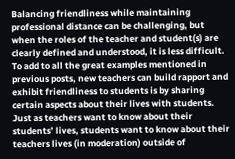Balancing friendliness while maintaining professional distance can be challenging, but when the roles of the teacher and student(s) are clearly defined and understood, it is less difficult. To add to all the great examples mentioned in previous posts, new teachers can build rapport and exhibit friendliness to students is by sharing certain aspects about their lives with students. Just as teachers want to know about their students’ lives, students want to know about their teachers lives (in moderation) outside of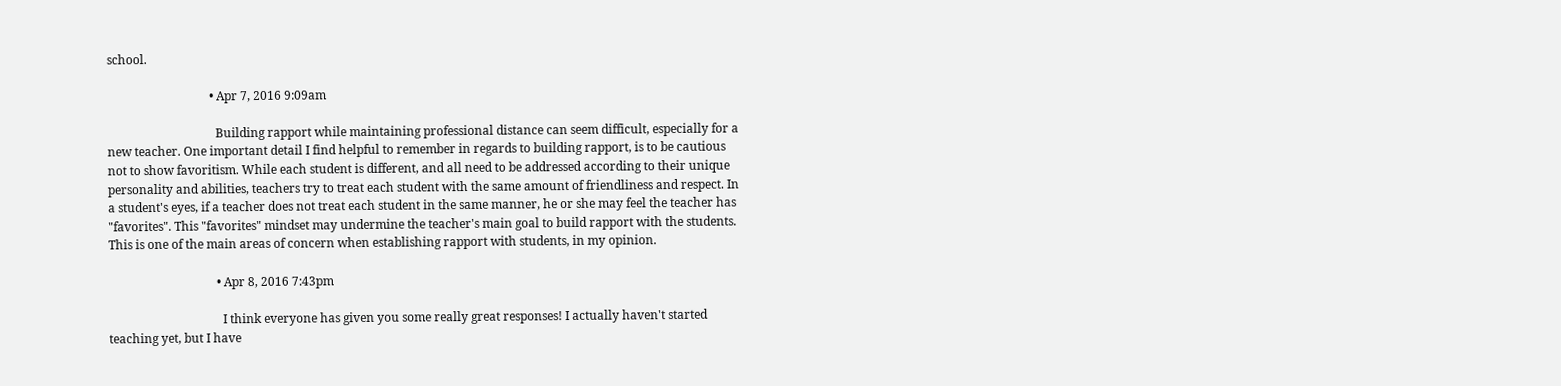school.

                                  • Apr 7, 2016 9:09am

                                    Building rapport while maintaining professional distance can seem difficult, especially for a new teacher. One important detail I find helpful to remember in regards to building rapport, is to be cautious not to show favoritism. While each student is different, and all need to be addressed according to their unique personality and abilities, teachers try to treat each student with the same amount of friendliness and respect. In a student's eyes, if a teacher does not treat each student in the same manner, he or she may feel the teacher has "favorites". This "favorites" mindset may undermine the teacher's main goal to build rapport with the students. This is one of the main areas of concern when establishing rapport with students, in my opinion.

                                    • Apr 8, 2016 7:43pm

                                      I think everyone has given you some really great responses! I actually haven't started teaching yet, but I have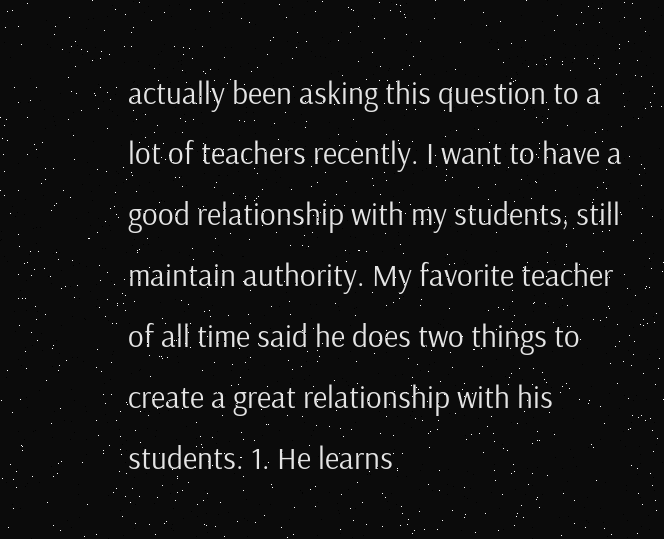actually been asking this question to a lot of teachers recently. I want to have a good relationship with my students, still maintain authority. My favorite teacher of all time said he does two things to create a great relationship with his students. 1. He learns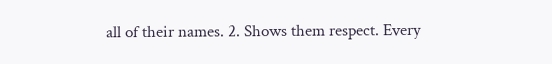all of their names. 2. Shows them respect. Every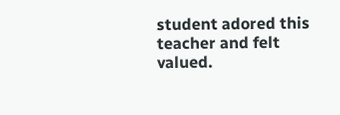student adored this teacher and felt valued.